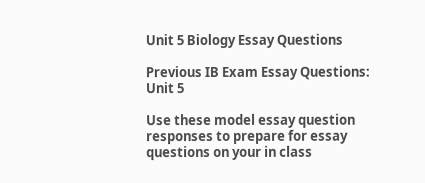Unit 5 Biology Essay Questions

Previous IB Exam Essay Questions: Unit 5

Use these model essay question responses to prepare for essay questions on your in class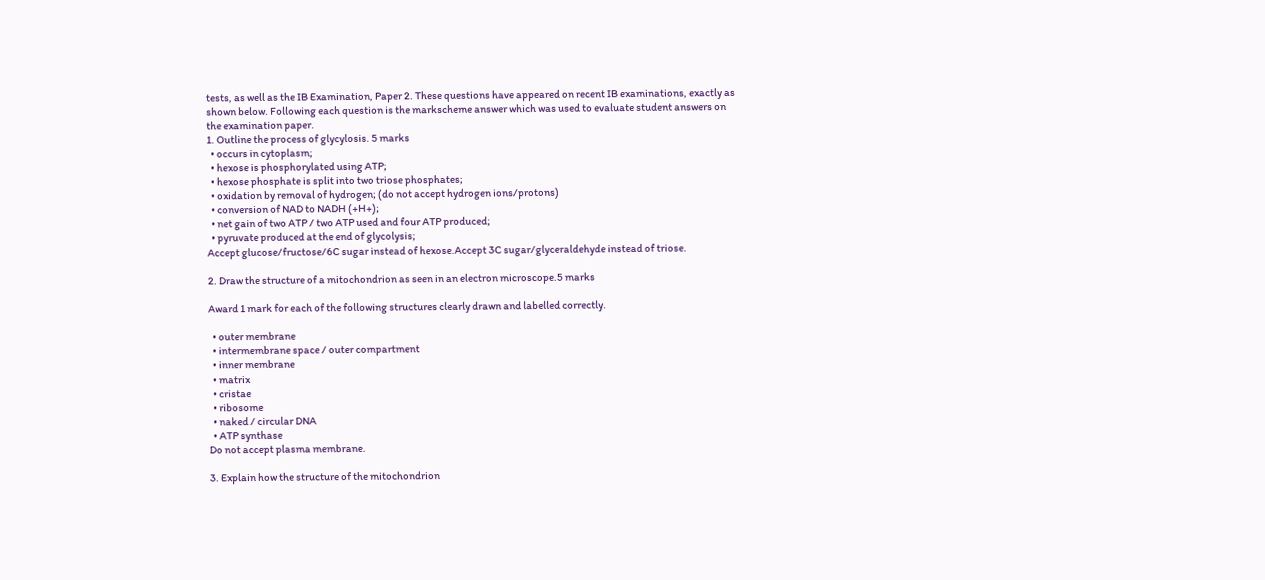tests, as well as the IB Examination, Paper 2. These questions have appeared on recent IB examinations, exactly as shown below. Following each question is the markscheme answer which was used to evaluate student answers on the examination paper.
1. Outline the process of glycylosis. 5 marks
  • occurs in cytoplasm;
  • hexose is phosphorylated using ATP;
  • hexose phosphate is split into two triose phosphates;
  • oxidation by removal of hydrogen; (do not accept hydrogen ions/protons)
  • conversion of NAD to NADH (+H+);
  • net gain of two ATP / two ATP used and four ATP produced;
  • pyruvate produced at the end of glycolysis;
Accept glucose/fructose/6C sugar instead of hexose.Accept 3C sugar/glyceraldehyde instead of triose.

2. Draw the structure of a mitochondrion as seen in an electron microscope.5 marks

Award 1 mark for each of the following structures clearly drawn and labelled correctly.

  • outer membrane
  • intermembrane space / outer compartment
  • inner membrane
  • matrix
  • cristae
  • ribosome
  • naked / circular DNA
  • ATP synthase
Do not accept plasma membrane.

3. Explain how the structure of the mitochondrion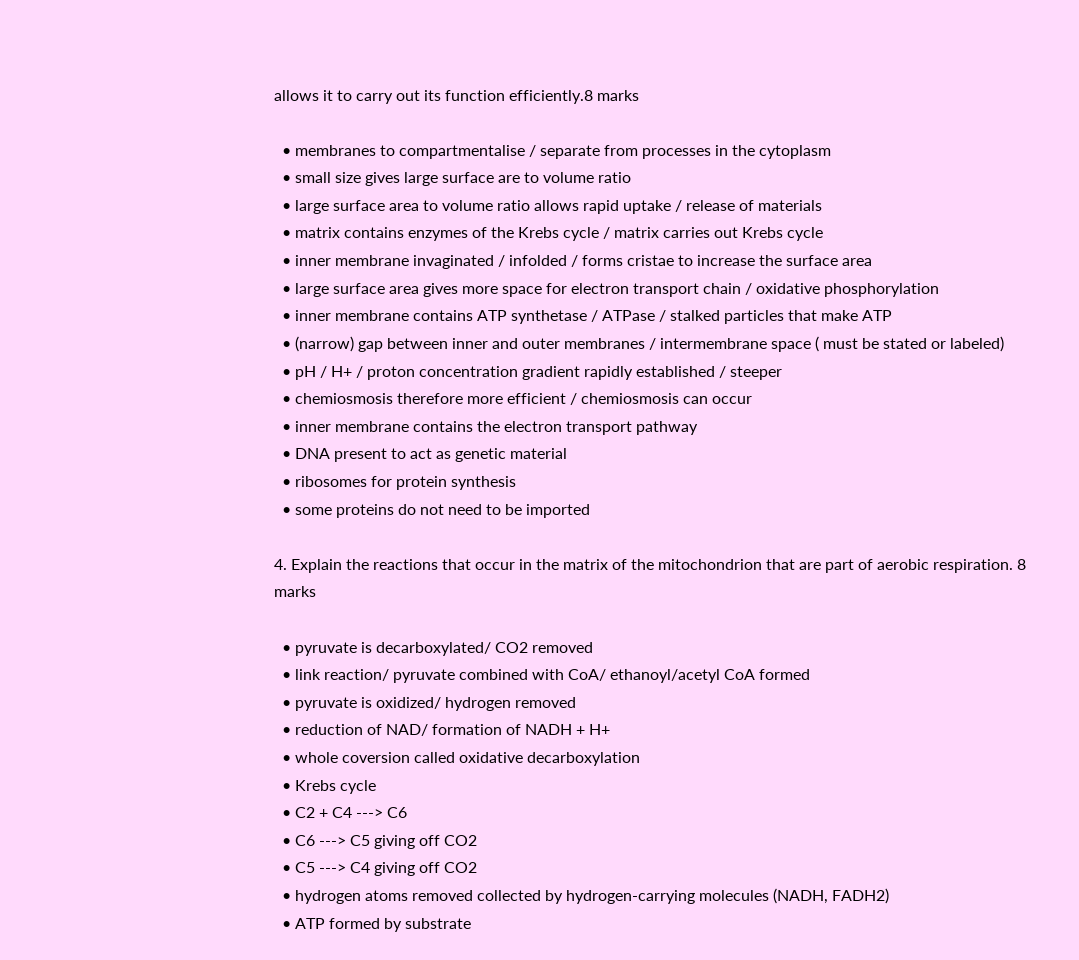allows it to carry out its function efficiently.8 marks

  • membranes to compartmentalise / separate from processes in the cytoplasm
  • small size gives large surface are to volume ratio
  • large surface area to volume ratio allows rapid uptake / release of materials
  • matrix contains enzymes of the Krebs cycle / matrix carries out Krebs cycle
  • inner membrane invaginated / infolded / forms cristae to increase the surface area
  • large surface area gives more space for electron transport chain / oxidative phosphorylation
  • inner membrane contains ATP synthetase / ATPase / stalked particles that make ATP
  • (narrow) gap between inner and outer membranes / intermembrane space ( must be stated or labeled)
  • pH / H+ / proton concentration gradient rapidly established / steeper
  • chemiosmosis therefore more efficient / chemiosmosis can occur
  • inner membrane contains the electron transport pathway
  • DNA present to act as genetic material
  • ribosomes for protein synthesis
  • some proteins do not need to be imported

4. Explain the reactions that occur in the matrix of the mitochondrion that are part of aerobic respiration. 8 marks

  • pyruvate is decarboxylated/ CO2 removed
  • link reaction/ pyruvate combined with CoA/ ethanoyl/acetyl CoA formed
  • pyruvate is oxidized/ hydrogen removed
  • reduction of NAD/ formation of NADH + H+
  • whole coversion called oxidative decarboxylation
  • Krebs cycle
  • C2 + C4 ---> C6
  • C6 ---> C5 giving off CO2
  • C5 ---> C4 giving off CO2
  • hydrogen atoms removed collected by hydrogen-carrying molecules (NADH, FADH2)
  • ATP formed by substrate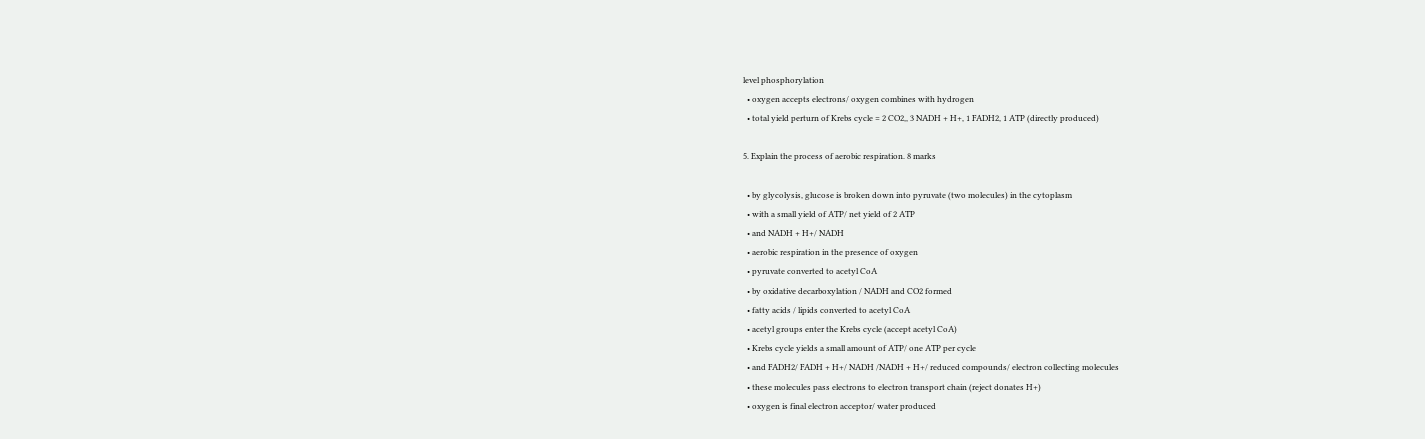level phosphorylation
  • oxygen accepts electrons/ oxygen combines with hydrogen
  • total yield perturn of Krebs cycle = 2 CO2,, 3 NADH + H+, 1 FADH2, 1 ATP (directly produced)

5. Explain the process of aerobic respiration. 8 marks

  • by glycolysis, glucose is broken down into pyruvate (two molecules) in the cytoplasm
  • with a small yield of ATP/ net yield of 2 ATP
  • and NADH + H+/ NADH
  • aerobic respiration in the presence of oxygen
  • pyruvate converted to acetyl CoA
  • by oxidative decarboxylation / NADH and CO2 formed
  • fatty acids / lipids converted to acetyl CoA
  • acetyl groups enter the Krebs cycle (accept acetyl CoA)
  • Krebs cycle yields a small amount of ATP/ one ATP per cycle
  • and FADH2/ FADH + H+/ NADH /NADH + H+/ reduced compounds/ electron collecting molecules
  • these molecules pass electrons to electron transport chain (reject donates H+)
  • oxygen is final electron acceptor/ water produced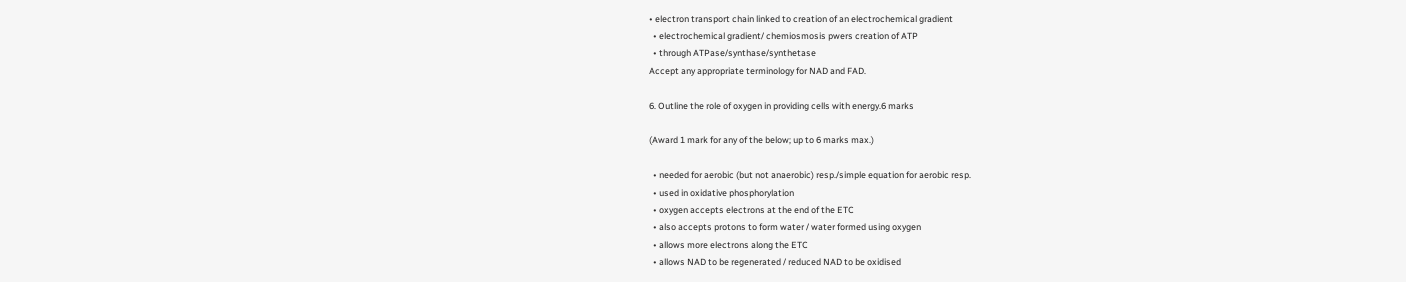• electron transport chain linked to creation of an electrochemical gradient
  • electrochemical gradient/ chemiosmosis pwers creation of ATP
  • through ATPase/synthase/synthetase
Accept any appropriate terminology for NAD and FAD.

6. Outline the role of oxygen in providing cells with energy.6 marks

(Award 1 mark for any of the below; up to 6 marks max.)

  • needed for aerobic (but not anaerobic) resp./simple equation for aerobic resp.
  • used in oxidative phosphorylation
  • oxygen accepts electrons at the end of the ETC
  • also accepts protons to form water / water formed using oxygen
  • allows more electrons along the ETC
  • allows NAD to be regenerated / reduced NAD to be oxidised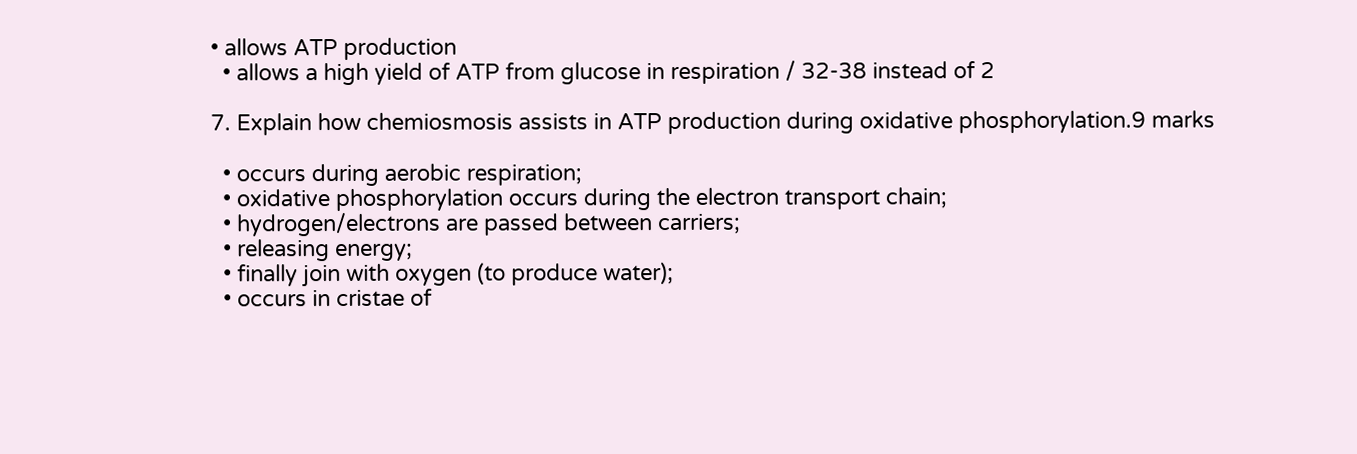• allows ATP production
  • allows a high yield of ATP from glucose in respiration / 32-38 instead of 2

7. Explain how chemiosmosis assists in ATP production during oxidative phosphorylation.9 marks

  • occurs during aerobic respiration;
  • oxidative phosphorylation occurs during the electron transport chain;
  • hydrogen/electrons are passed between carriers;
  • releasing energy;
  • finally join with oxygen (to produce water);
  • occurs in cristae of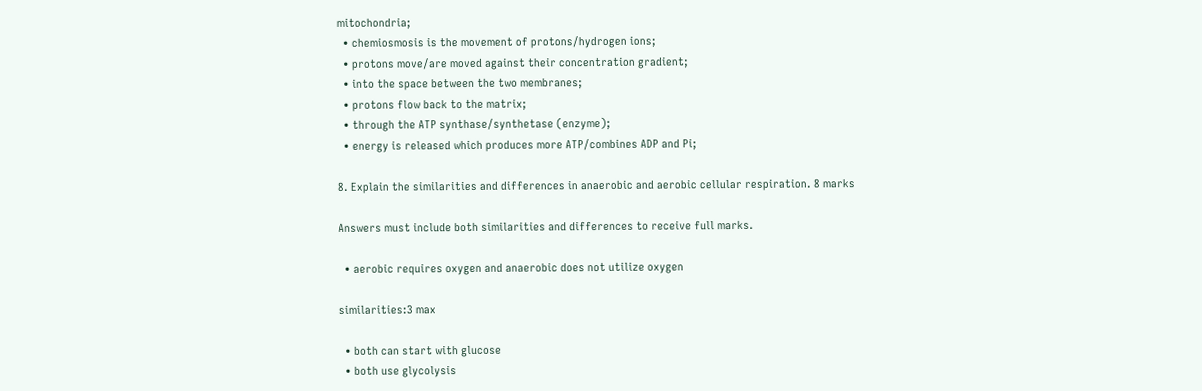mitochondria;
  • chemiosmosis is the movement of protons/hydrogen ions;
  • protons move/are moved against their concentration gradient;
  • into the space between the two membranes;
  • protons flow back to the matrix;
  • through the ATP synthase/synthetase (enzyme);
  • energy is released which produces more ATP/combines ADP and Pi;

8. Explain the similarities and differences in anaerobic and aerobic cellular respiration. 8 marks

Answers must include both similarities and differences to receive full marks.

  • aerobic requires oxygen and anaerobic does not utilize oxygen

similarities:3 max

  • both can start with glucose
  • both use glycolysis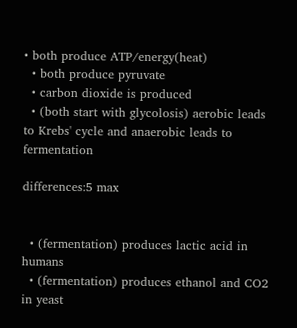• both produce ATP/energy(heat)
  • both produce pyruvate
  • carbon dioxide is produced
  • (both start with glycolosis) aerobic leads to Krebs' cycle and anaerobic leads to fermentation

differences:5 max


  • (fermentation) produces lactic acid in humans
  • (fermentation) produces ethanol and CO2 in yeast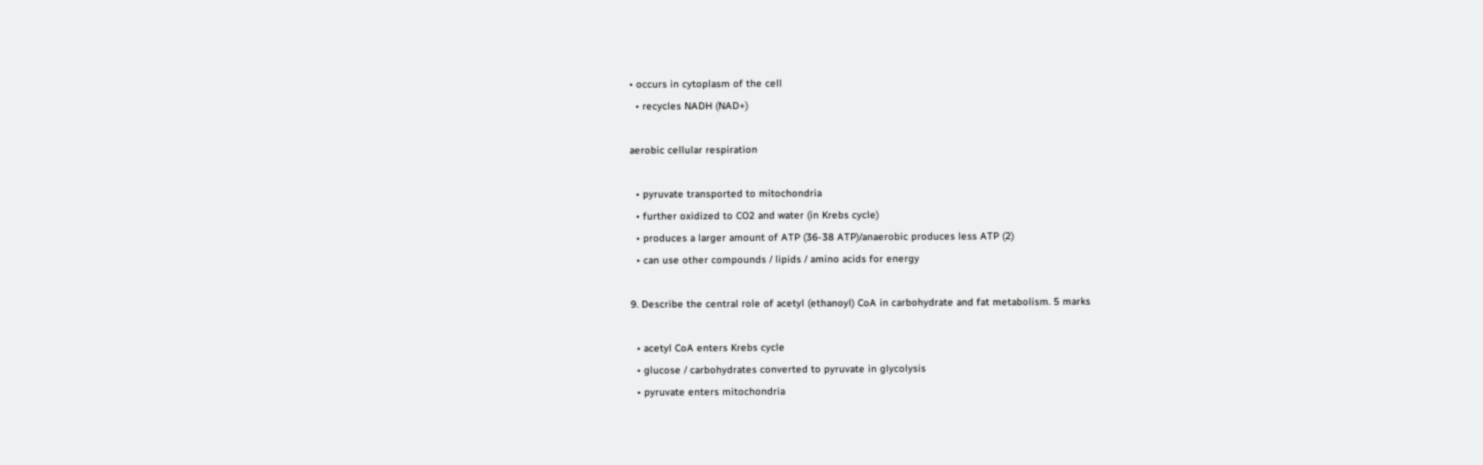• occurs in cytoplasm of the cell
  • recycles NADH (NAD+)

aerobic cellular respiration

  • pyruvate transported to mitochondria
  • further oxidized to CO2 and water (in Krebs cycle)
  • produces a larger amount of ATP (36-38 ATP)/anaerobic produces less ATP (2)
  • can use other compounds / lipids / amino acids for energy

9. Describe the central role of acetyl (ethanoyl) CoA in carbohydrate and fat metabolism. 5 marks

  • acetyl CoA enters Krebs cycle
  • glucose / carbohydrates converted to pyruvate in glycolysis
  • pyruvate enters mitochondria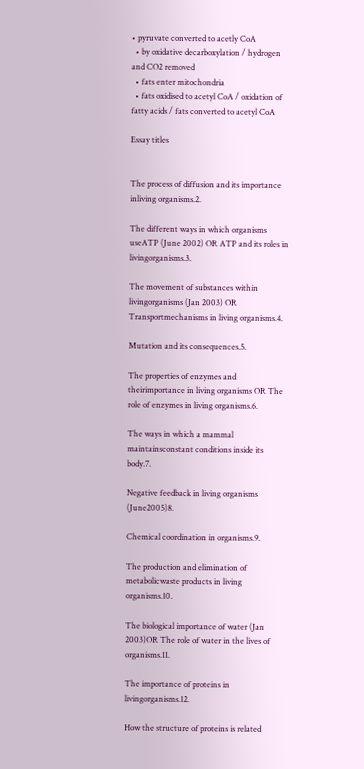• pyruvate converted to acetly CoA
  • by oxidative decarboxylation / hydrogen and CO2 removed
  • fats enter mitochondria
  • fats oxidised to acetyl CoA / oxidation of fatty acids / fats converted to acetyl CoA

Essay titles


The process of diffusion and its importance inliving organisms.2.

The different ways in which organisms useATP (June 2002) OR ATP and its roles in livingorganisms.3.

The movement of substances within livingorganisms (Jan 2003) OR Transportmechanisms in living organisms.4.

Mutation and its consequences.5.

The properties of enzymes and theirimportance in living organisms OR The role of enzymes in living organisms.6.

The ways in which a mammal maintainsconstant conditions inside its body.7.

Negative feedback in living organisms (June2005)8.

Chemical coordination in organisms.9.

The production and elimination of metabolicwaste products in living organisms.10.

The biological importance of water (Jan 2003)OR The role of water in the lives of organisms.11.

The importance of proteins in livingorganisms.12.

How the structure of proteins is related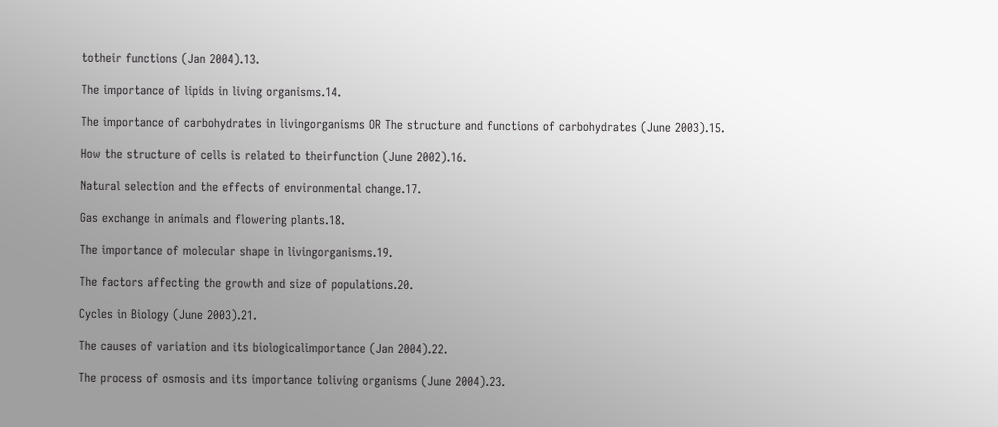totheir functions (Jan 2004).13.

The importance of lipids in living organisms.14.

The importance of carbohydrates in livingorganisms OR The structure and functions of carbohydrates (June 2003).15.

How the structure of cells is related to theirfunction (June 2002).16.

Natural selection and the effects of environmental change.17.

Gas exchange in animals and flowering plants.18.

The importance of molecular shape in livingorganisms.19.

The factors affecting the growth and size of populations.20.

Cycles in Biology (June 2003).21.

The causes of variation and its biologicalimportance (Jan 2004).22.

The process of osmosis and its importance toliving organisms (June 2004).23.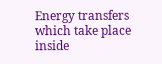Energy transfers which take place inside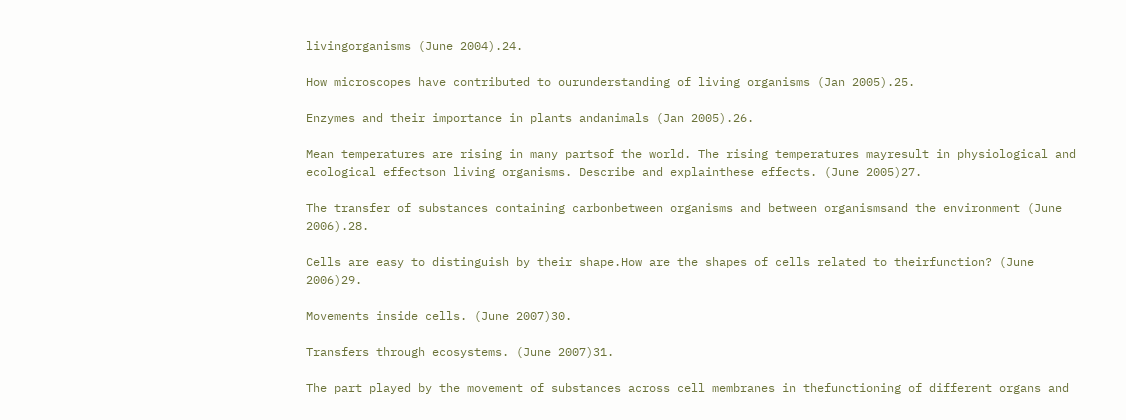livingorganisms (June 2004).24.

How microscopes have contributed to ourunderstanding of living organisms (Jan 2005).25.

Enzymes and their importance in plants andanimals (Jan 2005).26.

Mean temperatures are rising in many partsof the world. The rising temperatures mayresult in physiological and ecological effectson living organisms. Describe and explainthese effects. (June 2005)27.

The transfer of substances containing carbonbetween organisms and between organismsand the environment (June 2006).28.

Cells are easy to distinguish by their shape.How are the shapes of cells related to theirfunction? (June 2006)29.

Movements inside cells. (June 2007)30.

Transfers through ecosystems. (June 2007)31.

The part played by the movement of substances across cell membranes in thefunctioning of different organs and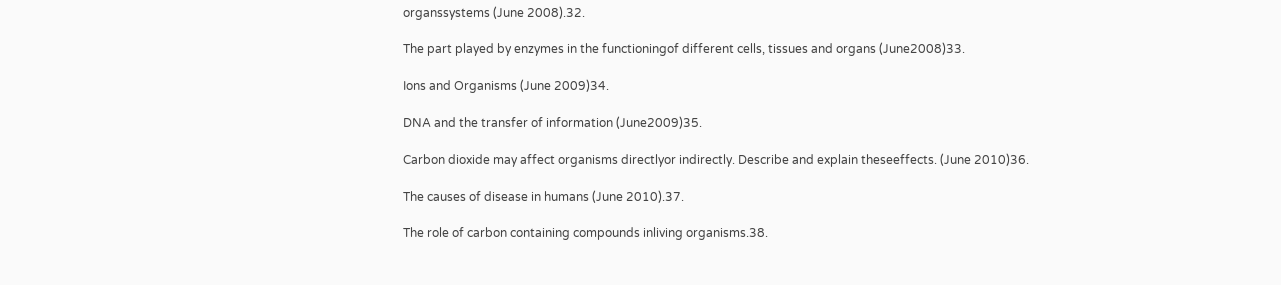organssystems (June 2008).32.

The part played by enzymes in the functioningof different cells, tissues and organs (June2008)33.

Ions and Organisms (June 2009)34.

DNA and the transfer of information (June2009)35.

Carbon dioxide may affect organisms directlyor indirectly. Describe and explain theseeffects. (June 2010)36.

The causes of disease in humans (June 2010).37.

The role of carbon containing compounds inliving organisms.38.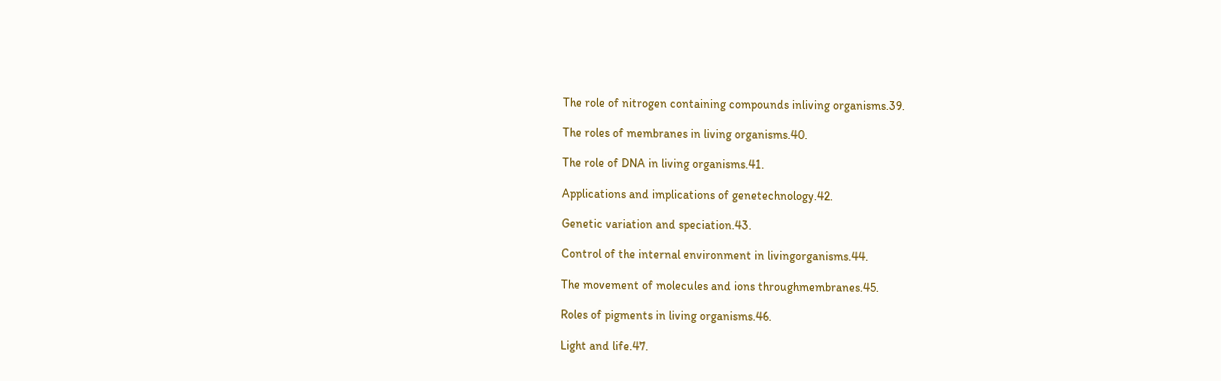The role of nitrogen containing compounds inliving organisms.39.

The roles of membranes in living organisms.40.

The role of DNA in living organisms.41.

Applications and implications of genetechnology.42.

Genetic variation and speciation.43.

Control of the internal environment in livingorganisms.44.

The movement of molecules and ions throughmembranes.45.

Roles of pigments in living organisms.46.

Light and life.47.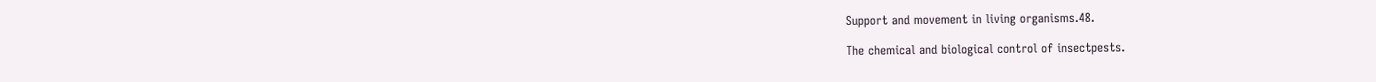Support and movement in living organisms.48.

The chemical and biological control of insectpests.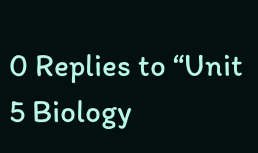0 Replies to “Unit 5 Biology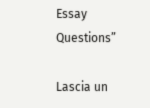Essay Questions”

Lascia un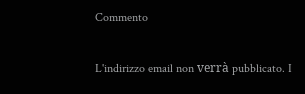Commento

L'indirizzo email non verrà pubblicato. I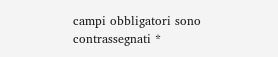campi obbligatori sono contrassegnati *